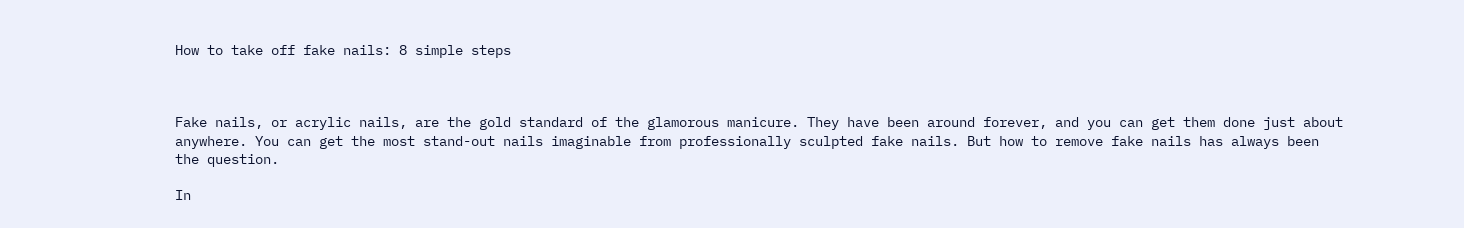How to take off fake nails: 8 simple steps



Fake nails, or acrylic nails, are the gold standard of the glamorous manicure. They have been around forever, and you can get them done just about anywhere. You can get the most stand-out nails imaginable from professionally sculpted fake nails. But how to remove fake nails has always been the question.

In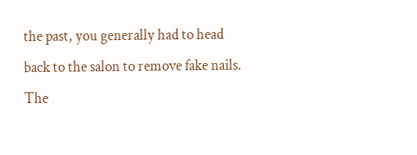the past, you generally had to head back to the salon to remove fake nails. The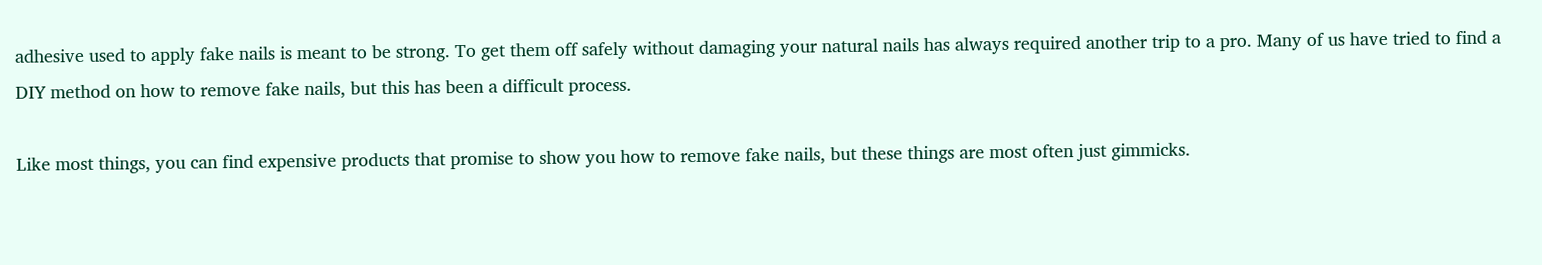adhesive used to apply fake nails is meant to be strong. To get them off safely without damaging your natural nails has always required another trip to a pro. Many of us have tried to find a DIY method on how to remove fake nails, but this has been a difficult process.

Like most things, you can find expensive products that promise to show you how to remove fake nails, but these things are most often just gimmicks.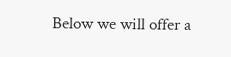Below we will offer a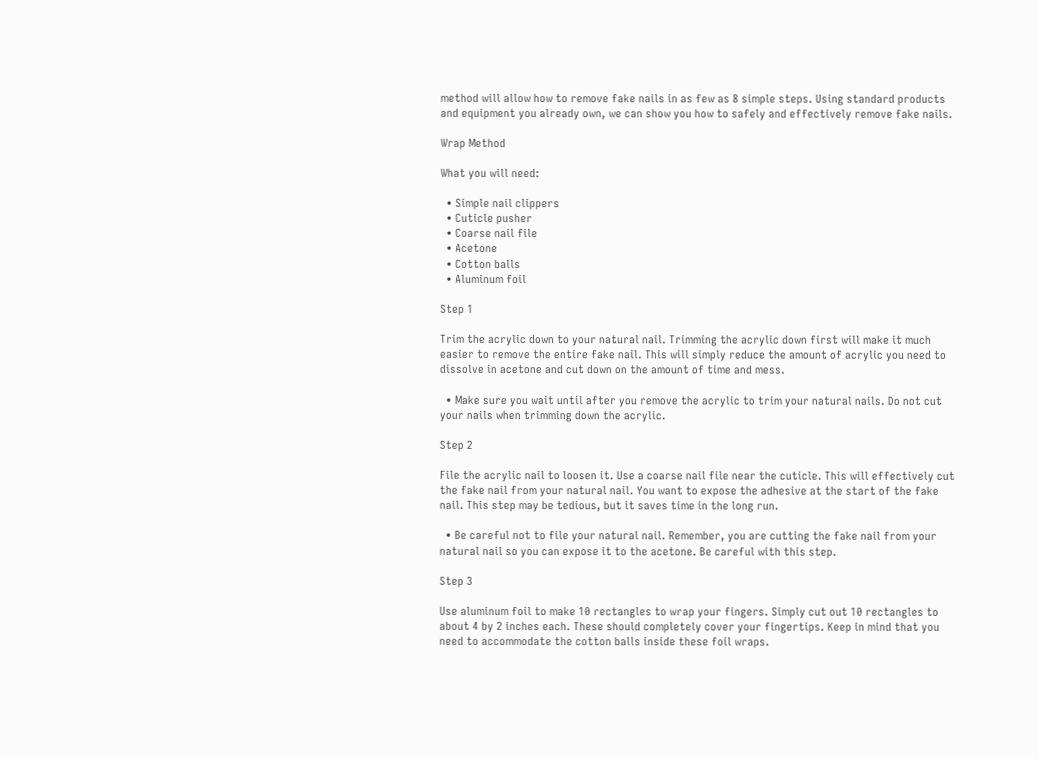method will allow how to remove fake nails in as few as 8 simple steps. Using standard products and equipment you already own, we can show you how to safely and effectively remove fake nails.

Wrap Method

What you will need:

  • Simple nail clippers
  • Cuticle pusher
  • Coarse nail file
  • Acetone
  • Cotton balls
  • Aluminum foil

Step 1

Trim the acrylic down to your natural nail. Trimming the acrylic down first will make it much easier to remove the entire fake nail. This will simply reduce the amount of acrylic you need to dissolve in acetone and cut down on the amount of time and mess.

  • Make sure you wait until after you remove the acrylic to trim your natural nails. Do not cut your nails when trimming down the acrylic.

Step 2

File the acrylic nail to loosen it. Use a coarse nail file near the cuticle. This will effectively cut the fake nail from your natural nail. You want to expose the adhesive at the start of the fake nail. This step may be tedious, but it saves time in the long run.

  • Be careful not to file your natural nail. Remember, you are cutting the fake nail from your natural nail so you can expose it to the acetone. Be careful with this step.

Step 3

Use aluminum foil to make 10 rectangles to wrap your fingers. Simply cut out 10 rectangles to about 4 by 2 inches each. These should completely cover your fingertips. Keep in mind that you need to accommodate the cotton balls inside these foil wraps.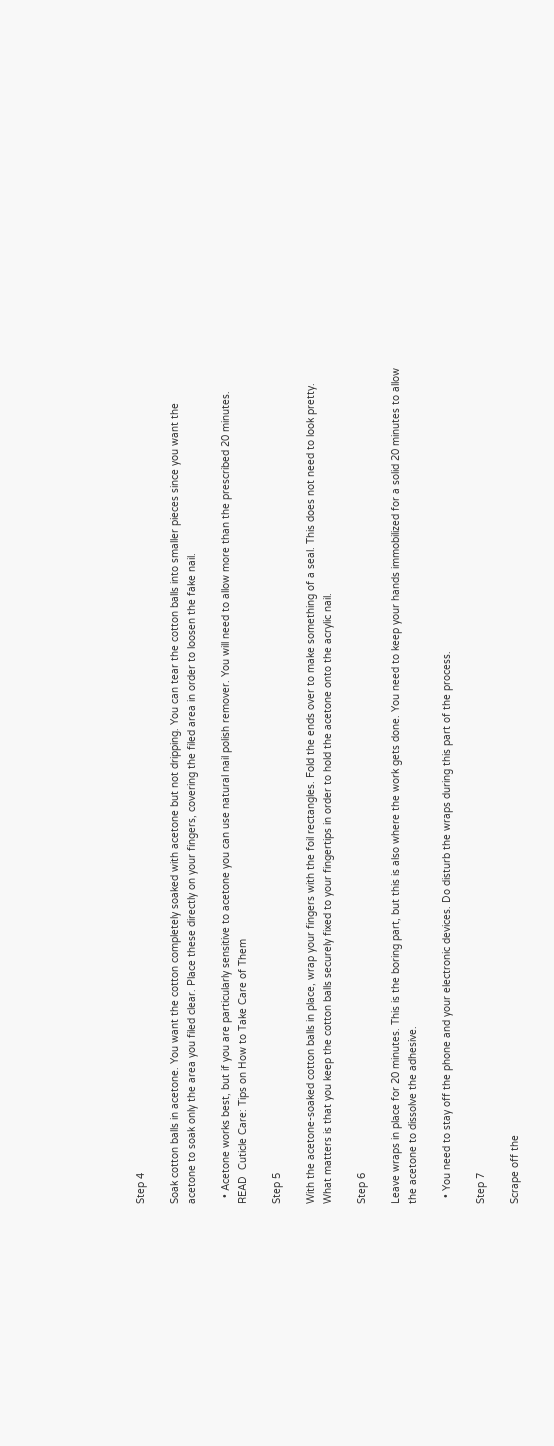Step 4

Soak cotton balls in acetone. You want the cotton completely soaked with acetone but not dripping. You can tear the cotton balls into smaller pieces since you want the acetone to soak only the area you filed clear. Place these directly on your fingers, covering the filed area in order to loosen the fake nail.

  • Acetone works best, but if you are particularly sensitive to acetone you can use natural nail polish remover. You will need to allow more than the prescribed 20 minutes.
READ  Cuticle Care: Tips on How to Take Care of Them

Step 5

With the acetone-soaked cotton balls in place, wrap your fingers with the foil rectangles. Fold the ends over to make something of a seal. This does not need to look pretty. What matters is that you keep the cotton balls securely fixed to your fingertips in order to hold the acetone onto the acrylic nail.

Step 6

Leave wraps in place for 20 minutes. This is the boring part, but this is also where the work gets done. You need to keep your hands immobilized for a solid 20 minutes to allow the acetone to dissolve the adhesive.

  • You need to stay off the phone and your electronic devices. Do disturb the wraps during this part of the process.

Step 7

Scrape off the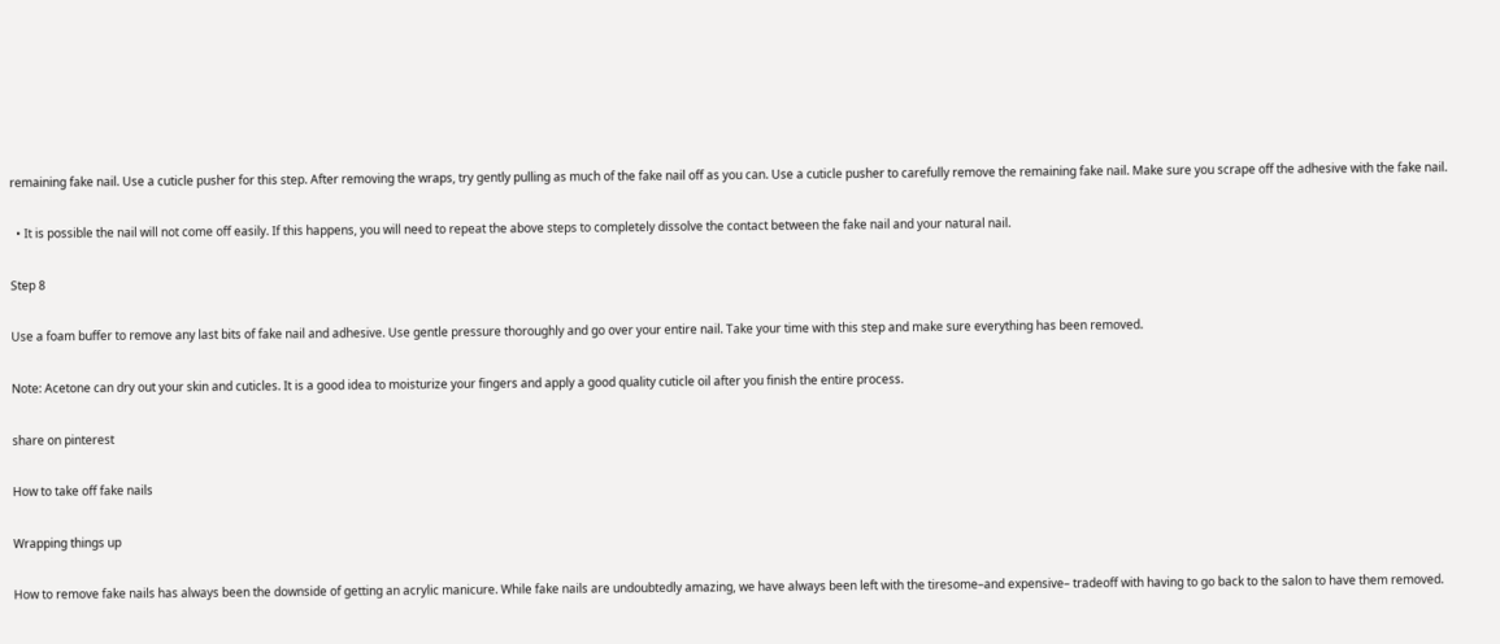remaining fake nail. Use a cuticle pusher for this step. After removing the wraps, try gently pulling as much of the fake nail off as you can. Use a cuticle pusher to carefully remove the remaining fake nail. Make sure you scrape off the adhesive with the fake nail.

  • It is possible the nail will not come off easily. If this happens, you will need to repeat the above steps to completely dissolve the contact between the fake nail and your natural nail.

Step 8

Use a foam buffer to remove any last bits of fake nail and adhesive. Use gentle pressure thoroughly and go over your entire nail. Take your time with this step and make sure everything has been removed.

Note: Acetone can dry out your skin and cuticles. It is a good idea to moisturize your fingers and apply a good quality cuticle oil after you finish the entire process.

share on pinterest

How to take off fake nails

Wrapping things up

How to remove fake nails has always been the downside of getting an acrylic manicure. While fake nails are undoubtedly amazing, we have always been left with the tiresome–and expensive– tradeoff with having to go back to the salon to have them removed.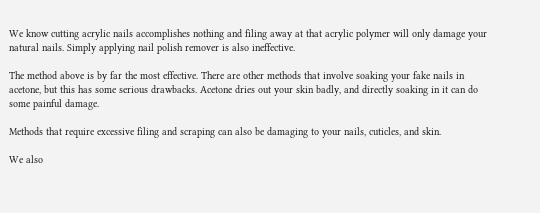We know cutting acrylic nails accomplishes nothing and filing away at that acrylic polymer will only damage your natural nails. Simply applying nail polish remover is also ineffective.

The method above is by far the most effective. There are other methods that involve soaking your fake nails in acetone, but this has some serious drawbacks. Acetone dries out your skin badly, and directly soaking in it can do some painful damage.

Methods that require excessive filing and scraping can also be damaging to your nails, cuticles, and skin.

We also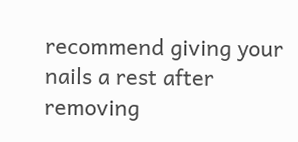recommend giving your nails a rest after removing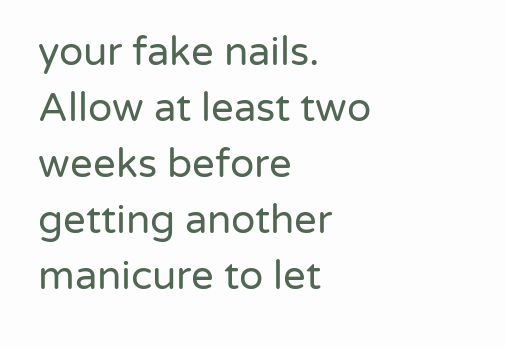your fake nails. Allow at least two weeks before getting another manicure to let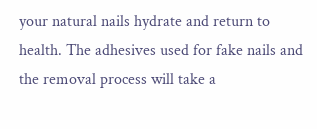your natural nails hydrate and return to health. The adhesives used for fake nails and the removal process will take a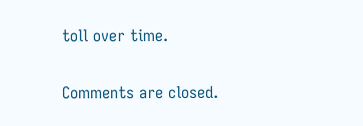toll over time.

Comments are closed.